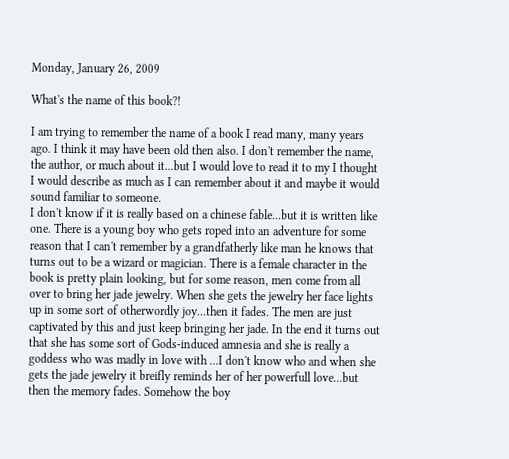Monday, January 26, 2009

What's the name of this book?!

I am trying to remember the name of a book I read many, many years ago. I think it may have been old then also. I don't remember the name, the author, or much about it...but I would love to read it to my I thought I would describe as much as I can remember about it and maybe it would sound familiar to someone.
I don't know if it is really based on a chinese fable...but it is written like one. There is a young boy who gets roped into an adventure for some reason that I can't remember by a grandfatherly like man he knows that turns out to be a wizard or magician. There is a female character in the book is pretty plain looking, but for some reason, men come from all over to bring her jade jewelry. When she gets the jewelry her face lights up in some sort of otherwordly joy...then it fades. The men are just captivated by this and just keep bringing her jade. In the end it turns out that she has some sort of Gods-induced amnesia and she is really a goddess who was madly in love with ...I don't know who and when she gets the jade jewelry it breifly reminds her of her powerfull love...but then the memory fades. Somehow the boy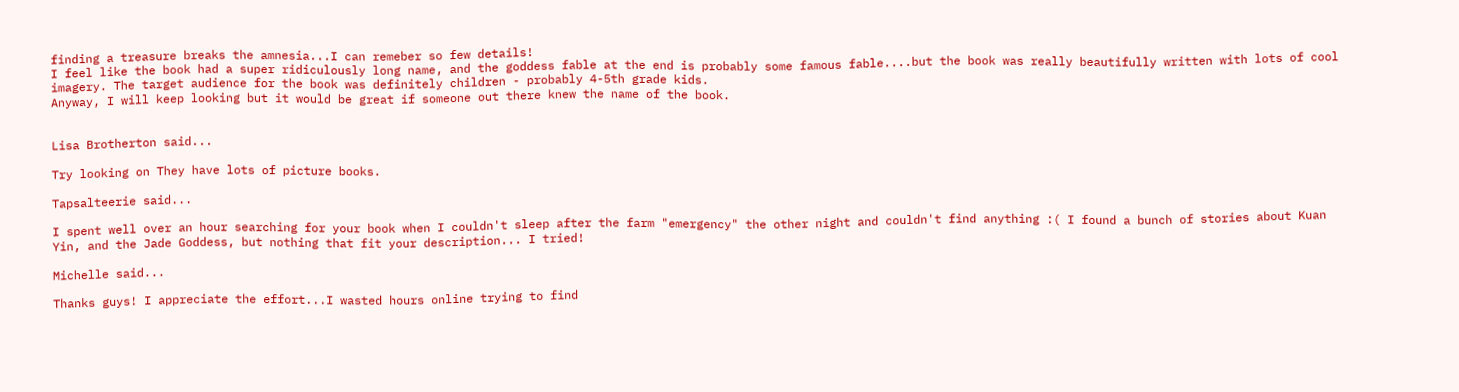finding a treasure breaks the amnesia...I can remeber so few details!
I feel like the book had a super ridiculously long name, and the goddess fable at the end is probably some famous fable....but the book was really beautifully written with lots of cool imagery. The target audience for the book was definitely children - probably 4-5th grade kids.
Anyway, I will keep looking but it would be great if someone out there knew the name of the book.


Lisa Brotherton said...

Try looking on They have lots of picture books.

Tapsalteerie said...

I spent well over an hour searching for your book when I couldn't sleep after the farm "emergency" the other night and couldn't find anything :( I found a bunch of stories about Kuan Yin, and the Jade Goddess, but nothing that fit your description... I tried!

Michelle said...

Thanks guys! I appreciate the effort...I wasted hours online trying to find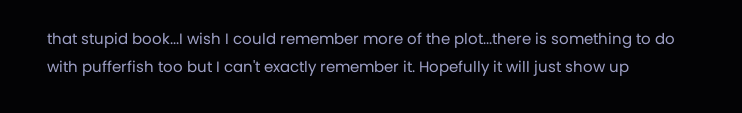that stupid book...I wish I could remember more of the plot...there is something to do with pufferfish too but I can't exactly remember it. Hopefully it will just show up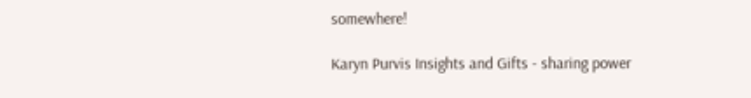somewhere!

Karyn Purvis Insights and Gifts - sharing power